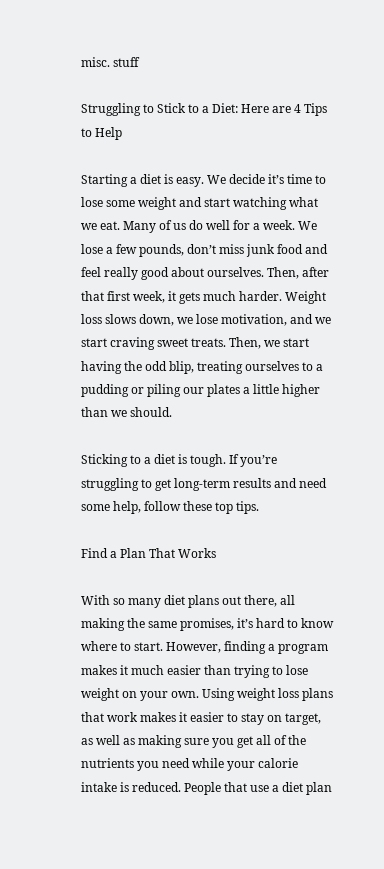misc. stuff

Struggling to Stick to a Diet: Here are 4 Tips to Help

Starting a diet is easy. We decide it’s time to lose some weight and start watching what we eat. Many of us do well for a week. We lose a few pounds, don’t miss junk food and feel really good about ourselves. Then, after that first week, it gets much harder. Weight loss slows down, we lose motivation, and we start craving sweet treats. Then, we start having the odd blip, treating ourselves to a pudding or piling our plates a little higher than we should.

Sticking to a diet is tough. If you’re struggling to get long-term results and need some help, follow these top tips.

Find a Plan That Works

With so many diet plans out there, all making the same promises, it’s hard to know where to start. However, finding a program makes it much easier than trying to lose weight on your own. Using weight loss plans that work makes it easier to stay on target, as well as making sure you get all of the nutrients you need while your calorie intake is reduced. People that use a diet plan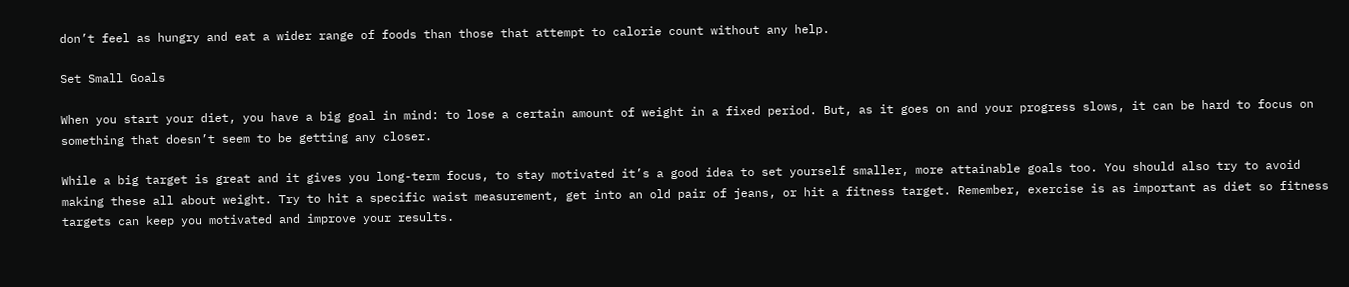don’t feel as hungry and eat a wider range of foods than those that attempt to calorie count without any help.

Set Small Goals

When you start your diet, you have a big goal in mind: to lose a certain amount of weight in a fixed period. But, as it goes on and your progress slows, it can be hard to focus on something that doesn’t seem to be getting any closer.

While a big target is great and it gives you long-term focus, to stay motivated it’s a good idea to set yourself smaller, more attainable goals too. You should also try to avoid making these all about weight. Try to hit a specific waist measurement, get into an old pair of jeans, or hit a fitness target. Remember, exercise is as important as diet so fitness targets can keep you motivated and improve your results.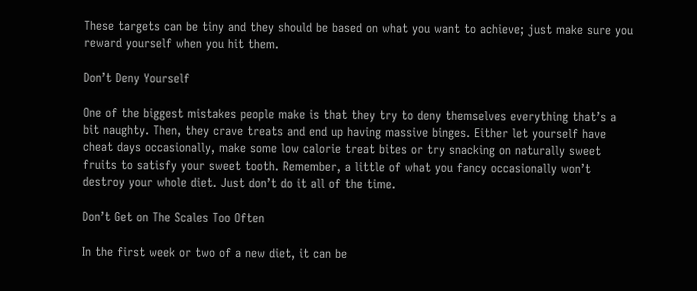These targets can be tiny and they should be based on what you want to achieve; just make sure you reward yourself when you hit them.

Don’t Deny Yourself

One of the biggest mistakes people make is that they try to deny themselves everything that’s a bit naughty. Then, they crave treats and end up having massive binges. Either let yourself have cheat days occasionally, make some low calorie treat bites or try snacking on naturally sweet fruits to satisfy your sweet tooth. Remember, a little of what you fancy occasionally won’t destroy your whole diet. Just don’t do it all of the time.

Don’t Get on The Scales Too Often

In the first week or two of a new diet, it can be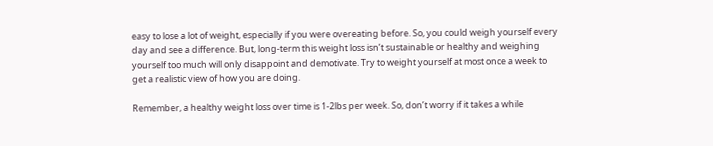easy to lose a lot of weight, especially if you were overeating before. So, you could weigh yourself every day and see a difference. But, long-term this weight loss isn’t sustainable or healthy and weighing yourself too much will only disappoint and demotivate. Try to weight yourself at most once a week to get a realistic view of how you are doing.

Remember, a healthy weight loss over time is 1-2lbs per week. So, don’t worry if it takes a while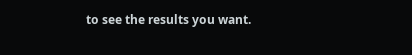to see the results you want.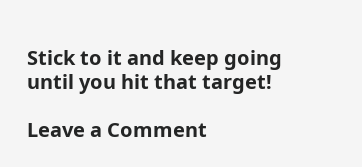Stick to it and keep going until you hit that target!

Leave a Comment